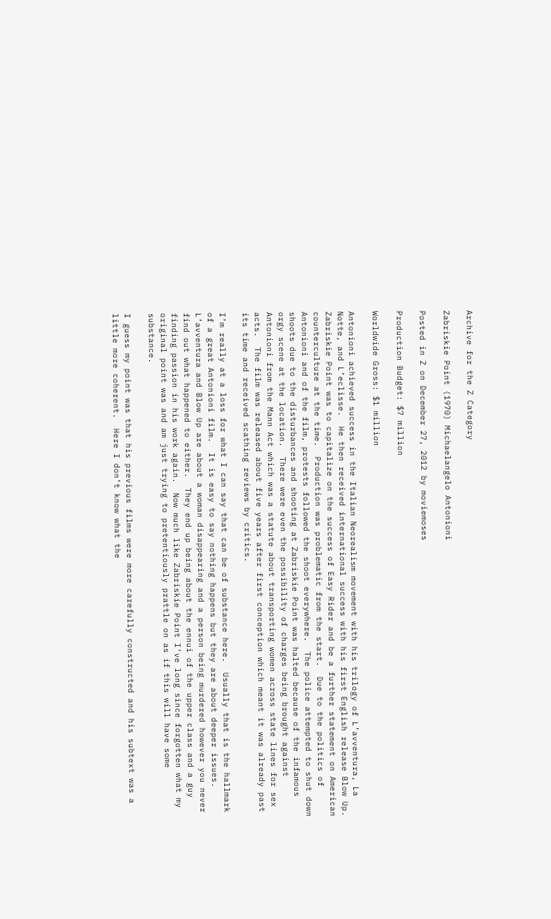Archive for the Z Category

Zabriskie Point (1970) Michaelangelo Antonioni

Posted in Z on December 27, 2012 by moviemoses

Production Budget: $7 million

Worldwide Gross: $1 million

Antonioni achieved success in the Italian Neorealism movement with his trilogy of L’avventura, La Notte, and L’eclisse.  He then received international success with his first English release Blow Up.  Zabriskie Point was to capitalize on the success of Easy Rider and be a further statement on American counterculture at the time.  Production was problematic from the start.  Due to the politics of Antonioni and of the film, protests followed the shoot everywhere.  The police attempted to shut down shoots due to the disturbances and shooting at Zabriskie Point was halted because of the infamous orgy scene at the location.  There were even the possibility of charges being brought against Antonioni from the Mann Act which was a statute about transporting women across state lines for sex acts.  The film was released about five years after first conception which meant it was already past its time and received scathing reviews by critics.

I’m really at a loss for what I can say that can be of substance here.  Usually that is the hallmark of a great Antonioni film.  It is easy to say nothing happens but they are about deeper issues.  L’avventura and Blow Up are about a woman disappearing and a person being murdered however you never find out what happened to either.  They end up being about the ennui of the upper class and a guy finding passion in his work again.  Now much like Zabriskie Point I’ve long since forgotten what my original point was and am just trying to pretentiously prattle on as if this will have some substance.

I guess my point was that his previous films were more carefully constructed and his subtext was a little more coherent.  Here I don’t know what the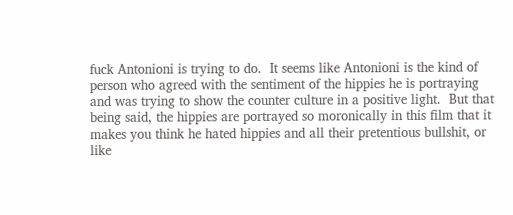fuck Antonioni is trying to do.  It seems like Antonioni is the kind of person who agreed with the sentiment of the hippies he is portraying and was trying to show the counter culture in a positive light.  But that being said, the hippies are portrayed so moronically in this film that it makes you think he hated hippies and all their pretentious bullshit, or like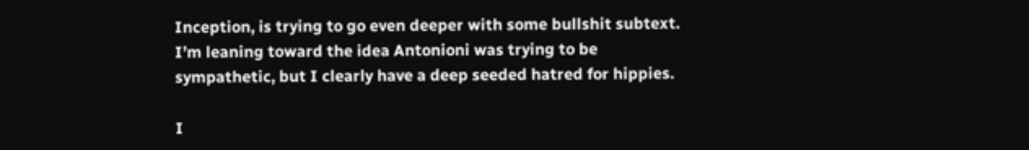Inception, is trying to go even deeper with some bullshit subtext.  I’m leaning toward the idea Antonioni was trying to be sympathetic, but I clearly have a deep seeded hatred for hippies.

I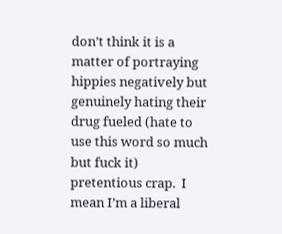don’t think it is a matter of portraying hippies negatively but genuinely hating their drug fueled (hate to use this word so much but fuck it) pretentious crap.  I mean I’m a liberal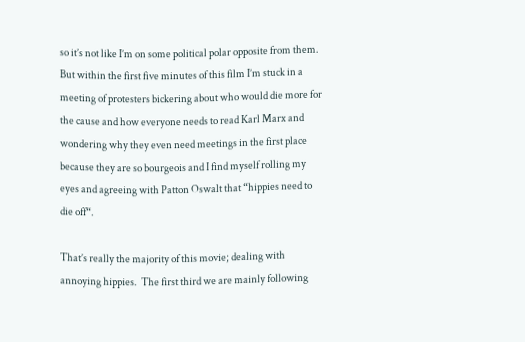so it’s not like I’m on some political polar opposite from them.  But within the first five minutes of this film I’m stuck in a meeting of protesters bickering about who would die more for the cause and how everyone needs to read Karl Marx and wondering why they even need meetings in the first place because they are so bourgeois and I find myself rolling my eyes and agreeing with Patton Oswalt that “hippies need to die off“.

That’s really the majority of this movie; dealing with annoying hippies.  The first third we are mainly following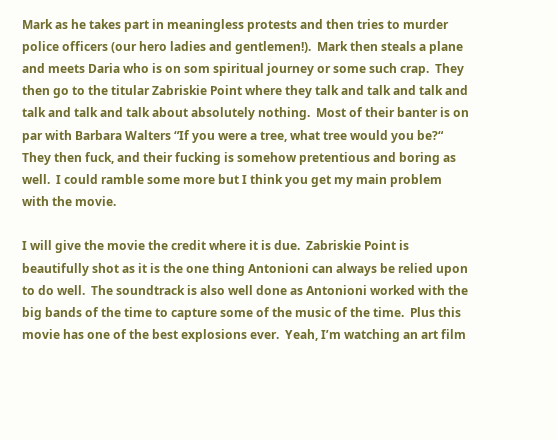Mark as he takes part in meaningless protests and then tries to murder police officers (our hero ladies and gentlemen!).  Mark then steals a plane and meets Daria who is on som spiritual journey or some such crap.  They then go to the titular Zabriskie Point where they talk and talk and talk and talk and talk and talk about absolutely nothing.  Most of their banter is on par with Barbara Walters “If you were a tree, what tree would you be?“  They then fuck, and their fucking is somehow pretentious and boring as well.  I could ramble some more but I think you get my main problem with the movie.

I will give the movie the credit where it is due.  Zabriskie Point is beautifully shot as it is the one thing Antonioni can always be relied upon to do well.  The soundtrack is also well done as Antonioni worked with the big bands of the time to capture some of the music of the time.  Plus this movie has one of the best explosions ever.  Yeah, I’m watching an art film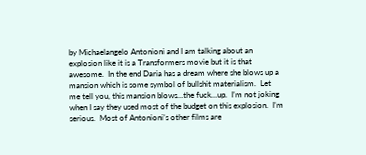by Michaelangelo Antonioni and I am talking about an explosion like it is a Transformers movie but it is that awesome.  In the end Daria has a dream where she blows up a mansion which is some symbol of bullshit materialism.  Let me tell you, this mansion blows…the fuck…up.  I’m not joking when I say they used most of the budget on this explosion.  I’m serious.  Most of Antonioni’s other films are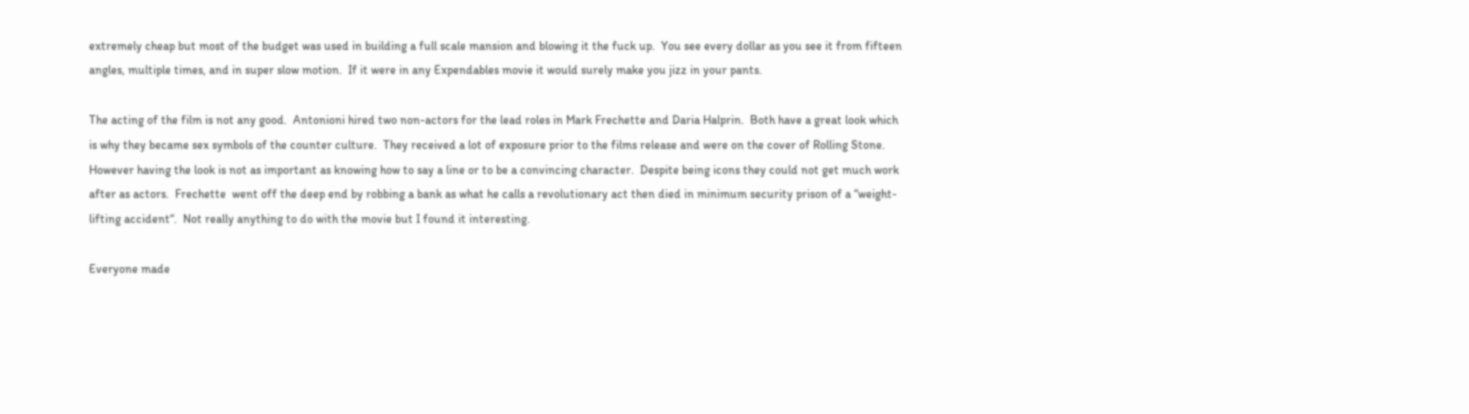extremely cheap but most of the budget was used in building a full scale mansion and blowing it the fuck up.  You see every dollar as you see it from fifteen angles, multiple times, and in super slow motion.  If it were in any Expendables movie it would surely make you jizz in your pants.

The acting of the film is not any good.  Antonioni hired two non-actors for the lead roles in Mark Frechette and Daria Halprin.  Both have a great look which is why they became sex symbols of the counter culture.  They received a lot of exposure prior to the films release and were on the cover of Rolling Stone.  However having the look is not as important as knowing how to say a line or to be a convincing character.  Despite being icons they could not get much work after as actors.  Frechette  went off the deep end by robbing a bank as what he calls a revolutionary act then died in minimum security prison of a “weight-lifting accident“.  Not really anything to do with the movie but I found it interesting.

Everyone made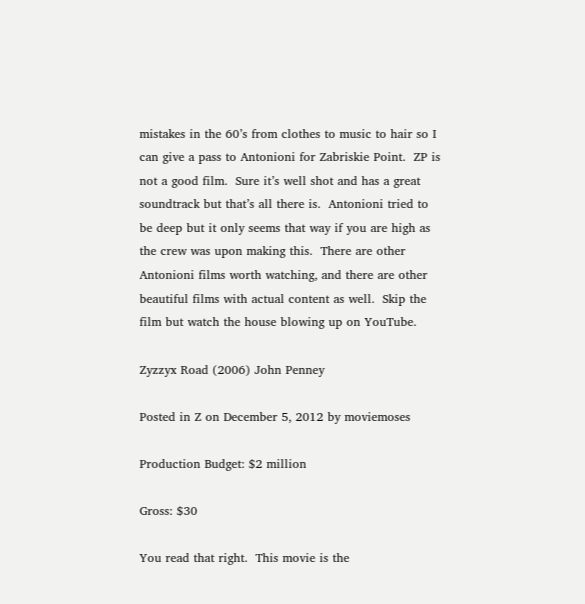mistakes in the 60’s from clothes to music to hair so I can give a pass to Antonioni for Zabriskie Point.  ZP is not a good film.  Sure it’s well shot and has a great soundtrack but that’s all there is.  Antonioni tried to be deep but it only seems that way if you are high as the crew was upon making this.  There are other Antonioni films worth watching, and there are other beautiful films with actual content as well.  Skip the film but watch the house blowing up on YouTube.

Zyzzyx Road (2006) John Penney

Posted in Z on December 5, 2012 by moviemoses

Production Budget: $2 million

Gross: $30

You read that right.  This movie is the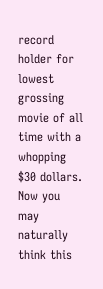record holder for lowest grossing movie of all time with a whopping $30 dollars.  Now you may naturally think this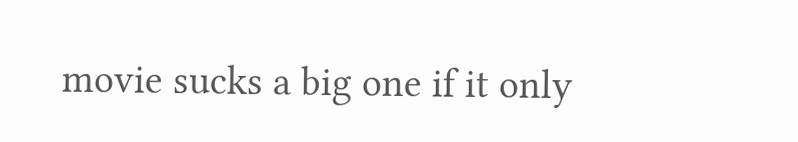movie sucks a big one if it only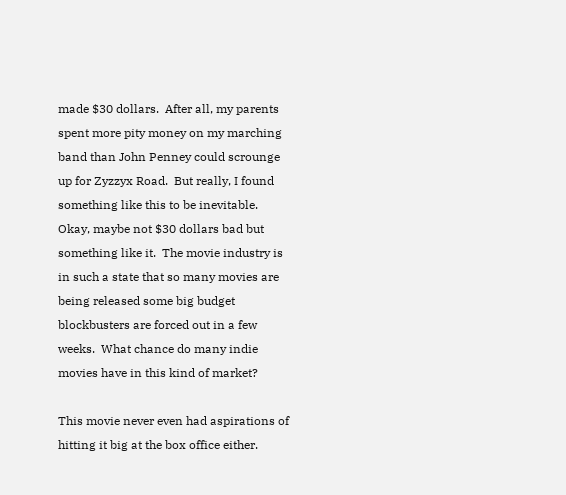made $30 dollars.  After all, my parents spent more pity money on my marching band than John Penney could scrounge up for Zyzzyx Road.  But really, I found something like this to be inevitable.  Okay, maybe not $30 dollars bad but something like it.  The movie industry is in such a state that so many movies are being released some big budget blockbusters are forced out in a few weeks.  What chance do many indie movies have in this kind of market?

This movie never even had aspirations of hitting it big at the box office either.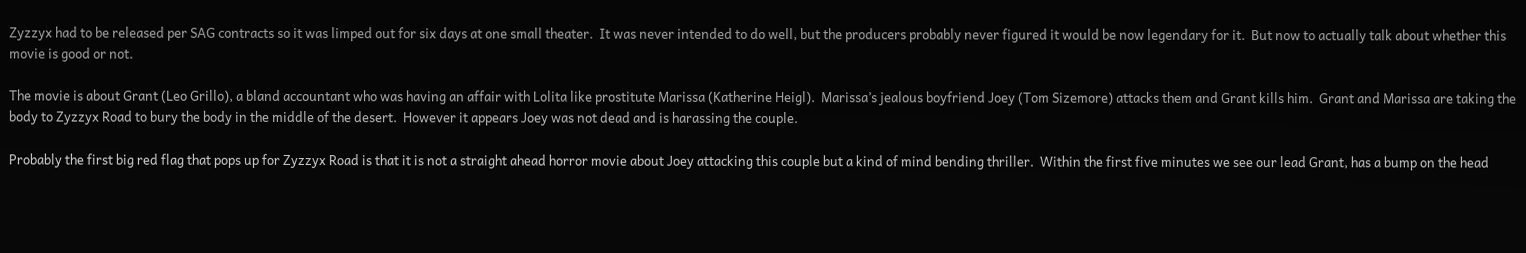Zyzzyx had to be released per SAG contracts so it was limped out for six days at one small theater.  It was never intended to do well, but the producers probably never figured it would be now legendary for it.  But now to actually talk about whether this movie is good or not.

The movie is about Grant (Leo Grillo), a bland accountant who was having an affair with Lolita like prostitute Marissa (Katherine Heigl).  Marissa’s jealous boyfriend Joey (Tom Sizemore) attacks them and Grant kills him.  Grant and Marissa are taking the body to Zyzzyx Road to bury the body in the middle of the desert.  However it appears Joey was not dead and is harassing the couple.

Probably the first big red flag that pops up for Zyzzyx Road is that it is not a straight ahead horror movie about Joey attacking this couple but a kind of mind bending thriller.  Within the first five minutes we see our lead Grant, has a bump on the head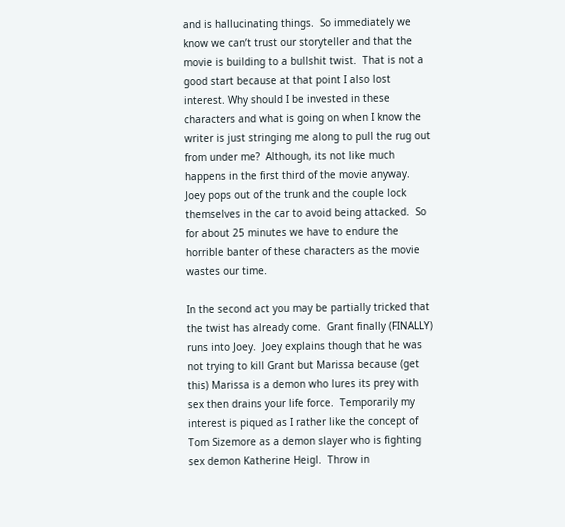and is hallucinating things.  So immediately we know we can’t trust our storyteller and that the movie is building to a bullshit twist.  That is not a good start because at that point I also lost interest. Why should I be invested in these characters and what is going on when I know the writer is just stringing me along to pull the rug out from under me?  Although, its not like much happens in the first third of the movie anyway.  Joey pops out of the trunk and the couple lock themselves in the car to avoid being attacked.  So for about 25 minutes we have to endure the horrible banter of these characters as the movie wastes our time.

In the second act you may be partially tricked that the twist has already come.  Grant finally (FINALLY) runs into Joey.  Joey explains though that he was not trying to kill Grant but Marissa because (get this) Marissa is a demon who lures its prey with sex then drains your life force.  Temporarily my interest is piqued as I rather like the concept of Tom Sizemore as a demon slayer who is fighting sex demon Katherine Heigl.  Throw in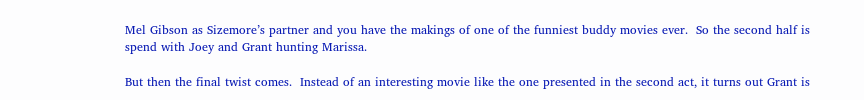Mel Gibson as Sizemore’s partner and you have the makings of one of the funniest buddy movies ever.  So the second half is spend with Joey and Grant hunting Marissa.

But then the final twist comes.  Instead of an interesting movie like the one presented in the second act, it turns out Grant is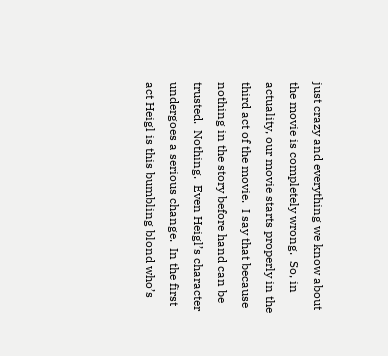just crazy and everything we know about the movie is completely wrong.  So, in actuality, our movie starts properly in the third act of the movie.  I say that because nothing in the story before hand can be trusted.  Nothing.  Even Heigl’s character undergoes a serious change.  In the first act Heigl is this bumbling blond who’s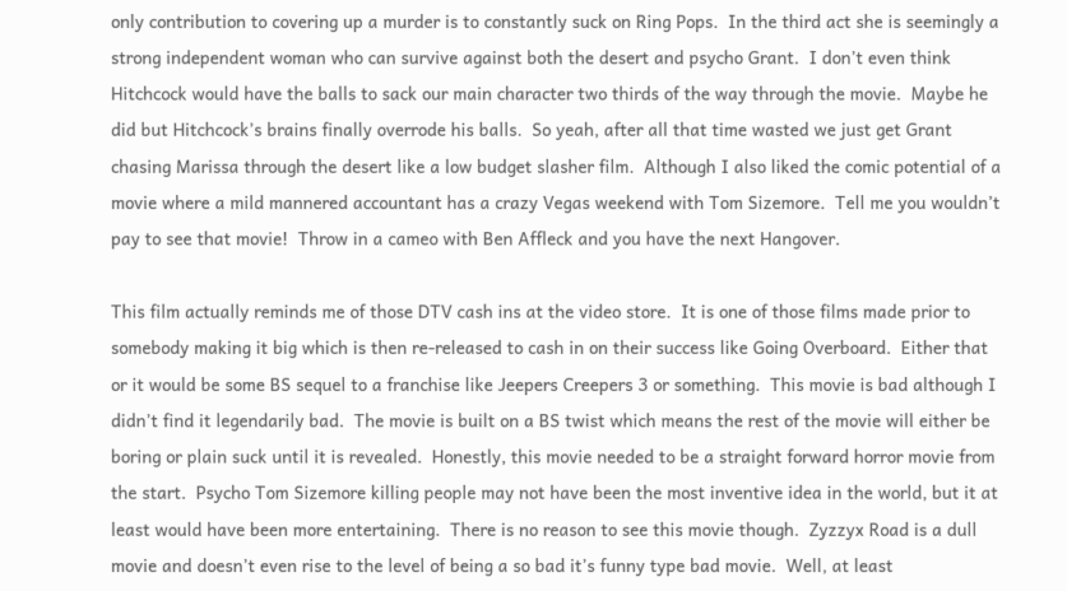only contribution to covering up a murder is to constantly suck on Ring Pops.  In the third act she is seemingly a strong independent woman who can survive against both the desert and psycho Grant.  I don’t even think Hitchcock would have the balls to sack our main character two thirds of the way through the movie.  Maybe he did but Hitchcock’s brains finally overrode his balls.  So yeah, after all that time wasted we just get Grant chasing Marissa through the desert like a low budget slasher film.  Although I also liked the comic potential of a movie where a mild mannered accountant has a crazy Vegas weekend with Tom Sizemore.  Tell me you wouldn’t pay to see that movie!  Throw in a cameo with Ben Affleck and you have the next Hangover.

This film actually reminds me of those DTV cash ins at the video store.  It is one of those films made prior to somebody making it big which is then re-released to cash in on their success like Going Overboard.  Either that or it would be some BS sequel to a franchise like Jeepers Creepers 3 or something.  This movie is bad although I didn’t find it legendarily bad.  The movie is built on a BS twist which means the rest of the movie will either be boring or plain suck until it is revealed.  Honestly, this movie needed to be a straight forward horror movie from the start.  Psycho Tom Sizemore killing people may not have been the most inventive idea in the world, but it at least would have been more entertaining.  There is no reason to see this movie though.  Zyzzyx Road is a dull movie and doesn’t even rise to the level of being a so bad it’s funny type bad movie.  Well, at least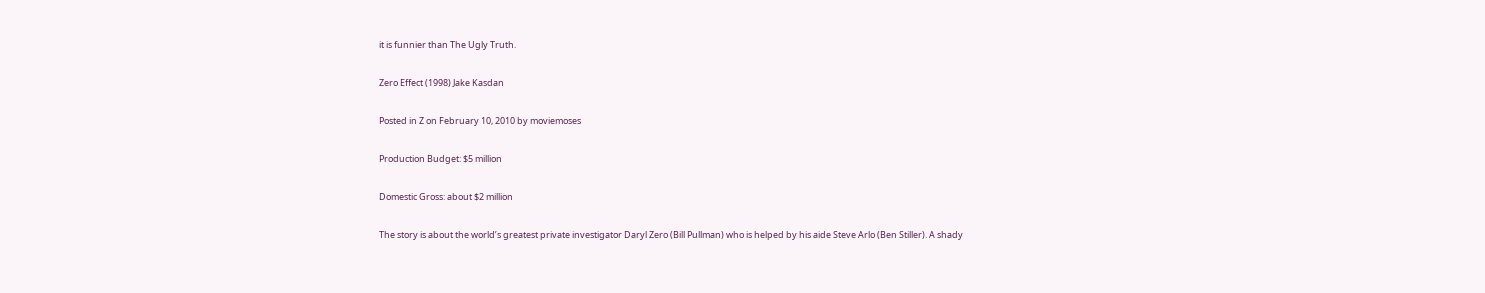it is funnier than The Ugly Truth.

Zero Effect (1998) Jake Kasdan

Posted in Z on February 10, 2010 by moviemoses

Production Budget: $5 million

Domestic Gross: about $2 million

The story is about the world’s greatest private investigator Daryl Zero (Bill Pullman) who is helped by his aide Steve Arlo (Ben Stiller). A shady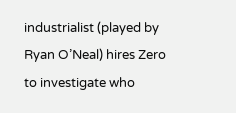industrialist (played by Ryan O’Neal) hires Zero to investigate who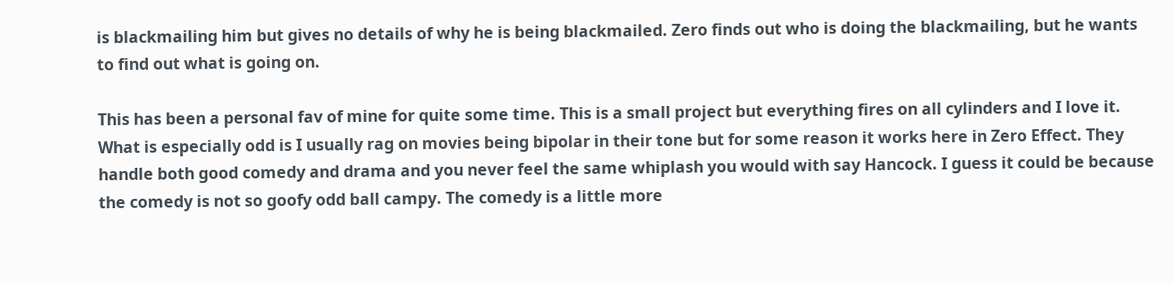is blackmailing him but gives no details of why he is being blackmailed. Zero finds out who is doing the blackmailing, but he wants to find out what is going on.

This has been a personal fav of mine for quite some time. This is a small project but everything fires on all cylinders and I love it. What is especially odd is I usually rag on movies being bipolar in their tone but for some reason it works here in Zero Effect. They handle both good comedy and drama and you never feel the same whiplash you would with say Hancock. I guess it could be because the comedy is not so goofy odd ball campy. The comedy is a little more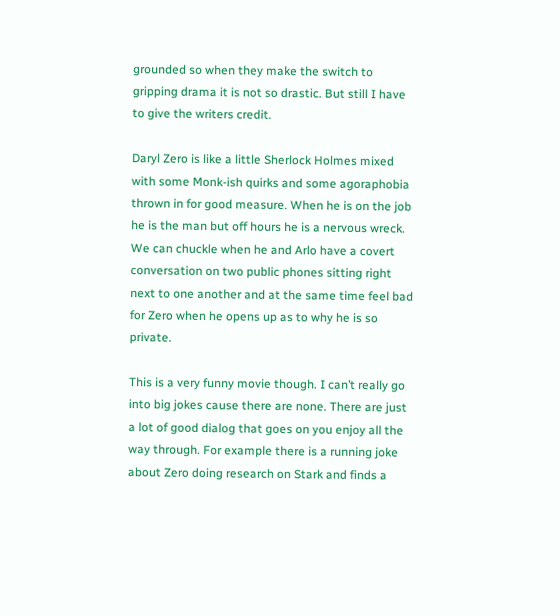grounded so when they make the switch to gripping drama it is not so drastic. But still I have to give the writers credit.

Daryl Zero is like a little Sherlock Holmes mixed with some Monk-ish quirks and some agoraphobia thrown in for good measure. When he is on the job he is the man but off hours he is a nervous wreck. We can chuckle when he and Arlo have a covert conversation on two public phones sitting right next to one another and at the same time feel bad for Zero when he opens up as to why he is so private.

This is a very funny movie though. I can’t really go into big jokes cause there are none. There are just a lot of good dialog that goes on you enjoy all the way through. For example there is a running joke about Zero doing research on Stark and finds a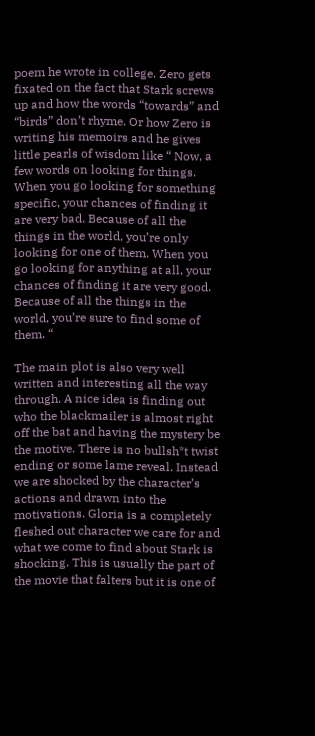poem he wrote in college. Zero gets fixated on the fact that Stark screws up and how the words “towards” and “birds” don’t rhyme. Or how Zero is writing his memoirs and he gives little pearls of wisdom like “ Now, a few words on looking for things. When you go looking for something specific, your chances of finding it are very bad. Because of all the things in the world, you’re only looking for one of them. When you go looking for anything at all, your chances of finding it are very good. Because of all the things in the world, you’re sure to find some of them. “

The main plot is also very well written and interesting all the way through. A nice idea is finding out who the blackmailer is almost right off the bat and having the mystery be the motive. There is no bullsh*t twist ending or some lame reveal. Instead we are shocked by the character’s actions and drawn into the motivations. Gloria is a completely fleshed out character we care for and what we come to find about Stark is shocking. This is usually the part of the movie that falters but it is one of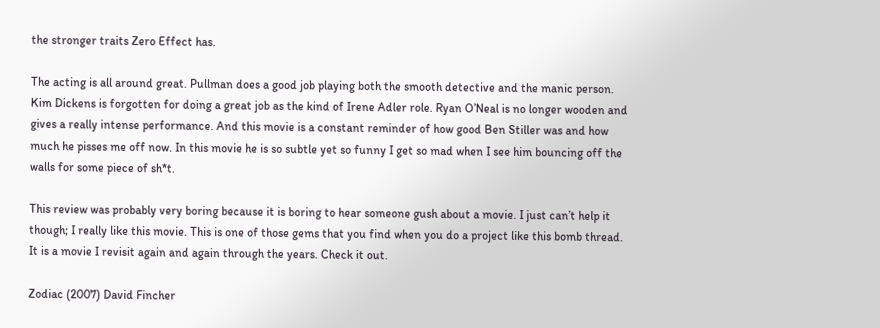the stronger traits Zero Effect has.

The acting is all around great. Pullman does a good job playing both the smooth detective and the manic person. Kim Dickens is forgotten for doing a great job as the kind of Irene Adler role. Ryan O’Neal is no longer wooden and gives a really intense performance. And this movie is a constant reminder of how good Ben Stiller was and how much he pisses me off now. In this movie he is so subtle yet so funny I get so mad when I see him bouncing off the walls for some piece of sh*t.

This review was probably very boring because it is boring to hear someone gush about a movie. I just can’t help it though; I really like this movie. This is one of those gems that you find when you do a project like this bomb thread. It is a movie I revisit again and again through the years. Check it out.

Zodiac (2007) David Fincher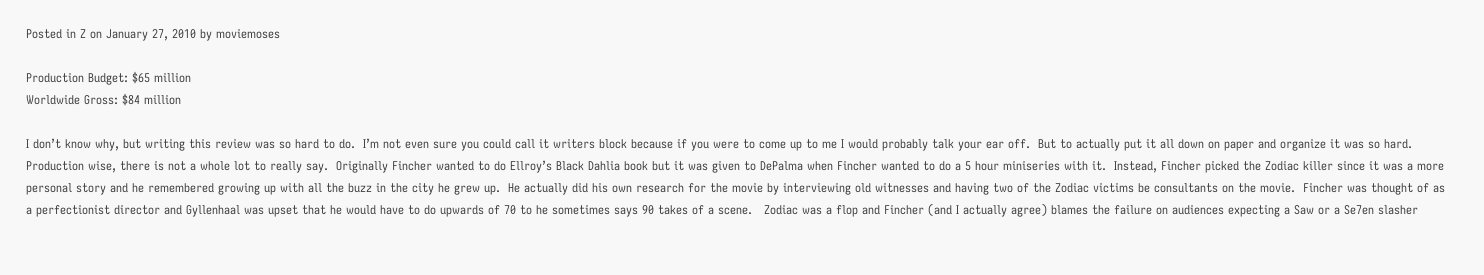Posted in Z on January 27, 2010 by moviemoses

Production Budget: $65 million
Worldwide Gross: $84 million

I don’t know why, but writing this review was so hard to do.  I’m not even sure you could call it writers block because if you were to come up to me I would probably talk your ear off.  But to actually put it all down on paper and organize it was so hard.  Production wise, there is not a whole lot to really say.  Originally Fincher wanted to do Ellroy’s Black Dahlia book but it was given to DePalma when Fincher wanted to do a 5 hour miniseries with it.  Instead, Fincher picked the Zodiac killer since it was a more personal story and he remembered growing up with all the buzz in the city he grew up.  He actually did his own research for the movie by interviewing old witnesses and having two of the Zodiac victims be consultants on the movie.  Fincher was thought of as a perfectionist director and Gyllenhaal was upset that he would have to do upwards of 70 to he sometimes says 90 takes of a scene.   Zodiac was a flop and Fincher (and I actually agree) blames the failure on audiences expecting a Saw or a Se7en slasher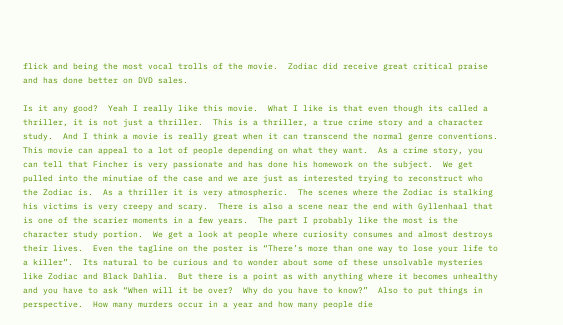flick and being the most vocal trolls of the movie.  Zodiac did receive great critical praise and has done better on DVD sales.

Is it any good?  Yeah I really like this movie.  What I like is that even though its called a thriller, it is not just a thriller.  This is a thriller, a true crime story and a character study.  And I think a movie is really great when it can transcend the normal genre conventions.  This movie can appeal to a lot of people depending on what they want.  As a crime story, you can tell that Fincher is very passionate and has done his homework on the subject.  We get pulled into the minutiae of the case and we are just as interested trying to reconstruct who the Zodiac is.  As a thriller it is very atmospheric.  The scenes where the Zodiac is stalking his victims is very creepy and scary.  There is also a scene near the end with Gyllenhaal that is one of the scarier moments in a few years.  The part I probably like the most is the character study portion.  We get a look at people where curiosity consumes and almost destroys their lives.  Even the tagline on the poster is “There’s more than one way to lose your life to a killer”.  Its natural to be curious and to wonder about some of these unsolvable mysteries like Zodiac and Black Dahlia.  But there is a point as with anything where it becomes unhealthy and you have to ask “When will it be over?  Why do you have to know?”  Also to put things in perspective.  How many murders occur in a year and how many people die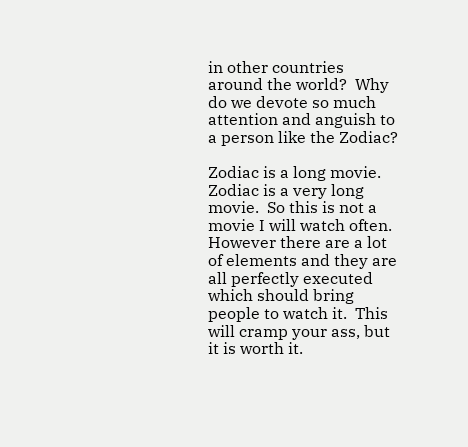in other countries around the world?  Why do we devote so much attention and anguish to a person like the Zodiac?

Zodiac is a long movie.  Zodiac is a very long movie.  So this is not a movie I will watch often.  However there are a lot of elements and they are all perfectly executed which should bring people to watch it.  This will cramp your ass, but it is worth it.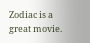Zodiac is a great movie.